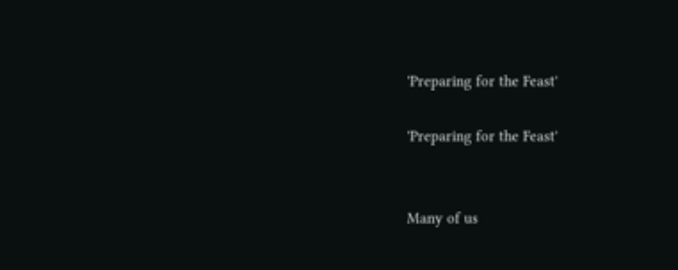'Preparing for the Feast'

'Preparing for the Feast'


Many of us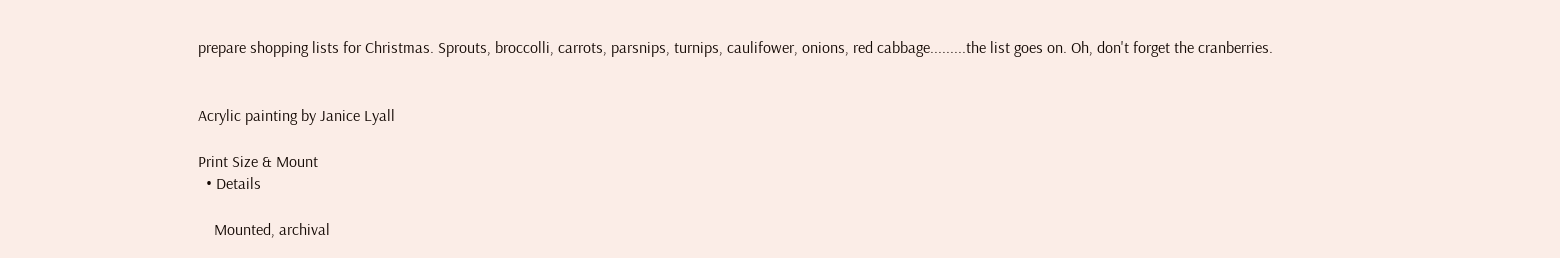prepare shopping lists for Christmas. Sprouts, broccolli, carrots, parsnips, turnips, caulifower, onions, red cabbage.........the list goes on. Oh, don't forget the cranberries.


Acrylic painting by Janice Lyall

Print Size & Mount
  • Details

    Mounted, archival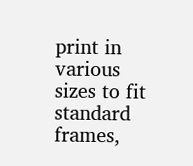print in various sizes to fit standard frames,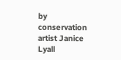by conservation artist Janice Lyall